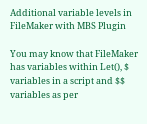Additional variable levels in FileMaker with MBS Plugin

You may know that FileMaker has variables within Let(), $ variables in a script and $$ variables as per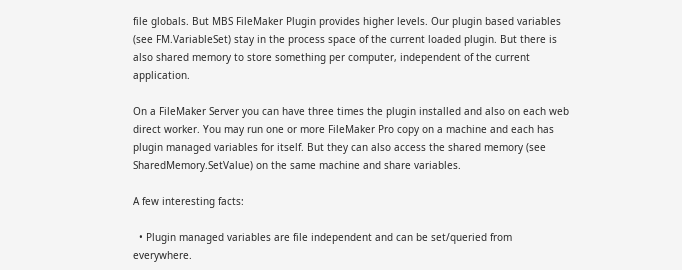file globals. But MBS FileMaker Plugin provides higher levels. Our plugin based variables (see FM.VariableSet) stay in the process space of the current loaded plugin. But there is also shared memory to store something per computer, independent of the current application.

On a FileMaker Server you can have three times the plugin installed and also on each web direct worker. You may run one or more FileMaker Pro copy on a machine and each has plugin managed variables for itself. But they can also access the shared memory (see SharedMemory.SetValue) on the same machine and share variables.

A few interesting facts:

  • Plugin managed variables are file independent and can be set/queried from everywhere.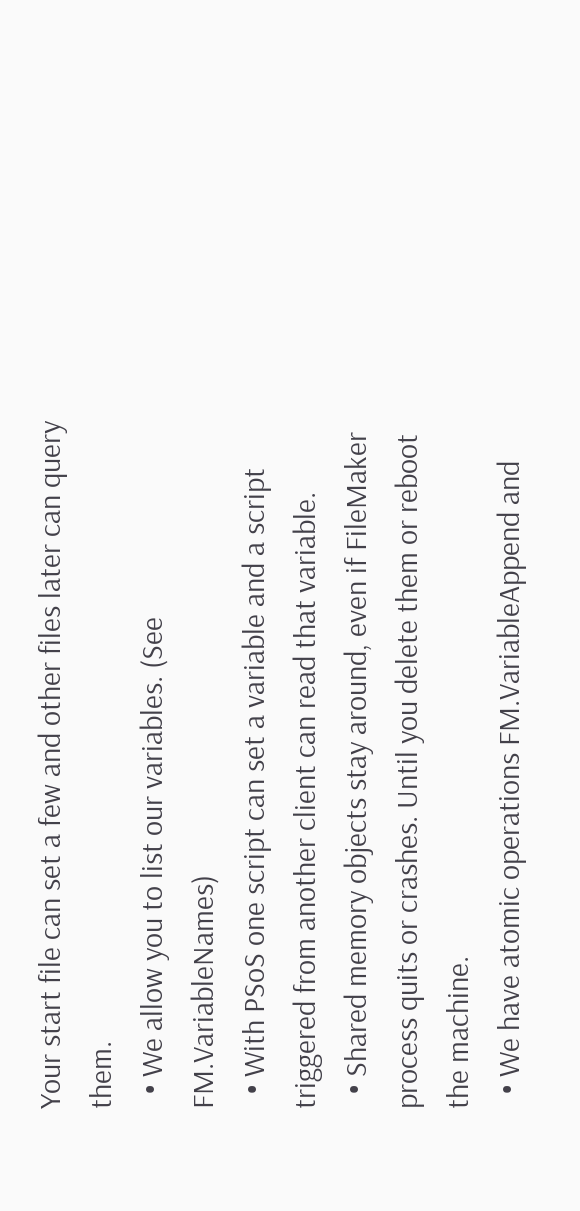Your start file can set a few and other files later can query them.
  • We allow you to list our variables. (See FM.VariableNames)
  • With PSoS one script can set a variable and a script triggered from another client can read that variable.
  • Shared memory objects stay around, even if FileMaker process quits or crashes. Until you delete them or reboot the machine.
  • We have atomic operations FM.VariableAppend and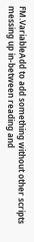FM.VariableAdd to add something without other scripts messing up in-between reading and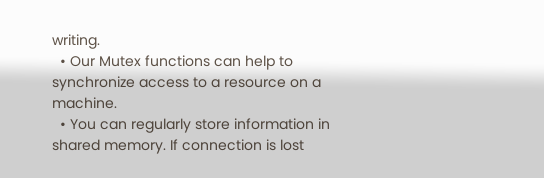writing.
  • Our Mutex functions can help to synchronize access to a resource on a machine.
  • You can regularly store information in shared memory. If connection is lost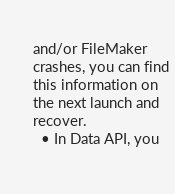and/or FileMaker crashes, you can find this information on the next launch and recover.
  • In Data API, you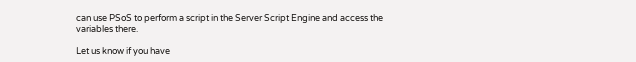can use PSoS to perform a script in the Server Script Engine and access the variables there.

Let us know if you have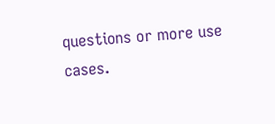questions or more use cases.